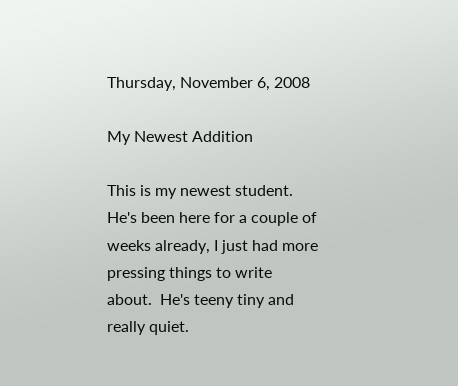Thursday, November 6, 2008

My Newest Addition

This is my newest student.  He's been here for a couple of weeks already, I just had more pressing things to write about.  He's teeny tiny and really quiet.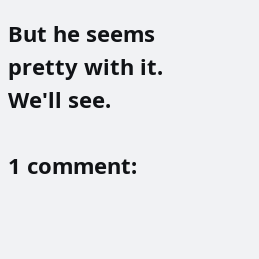But he seems pretty with it.  We'll see.

1 comment: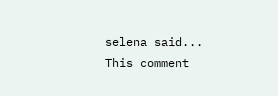selena said...
This comment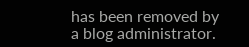has been removed by a blog administrator.